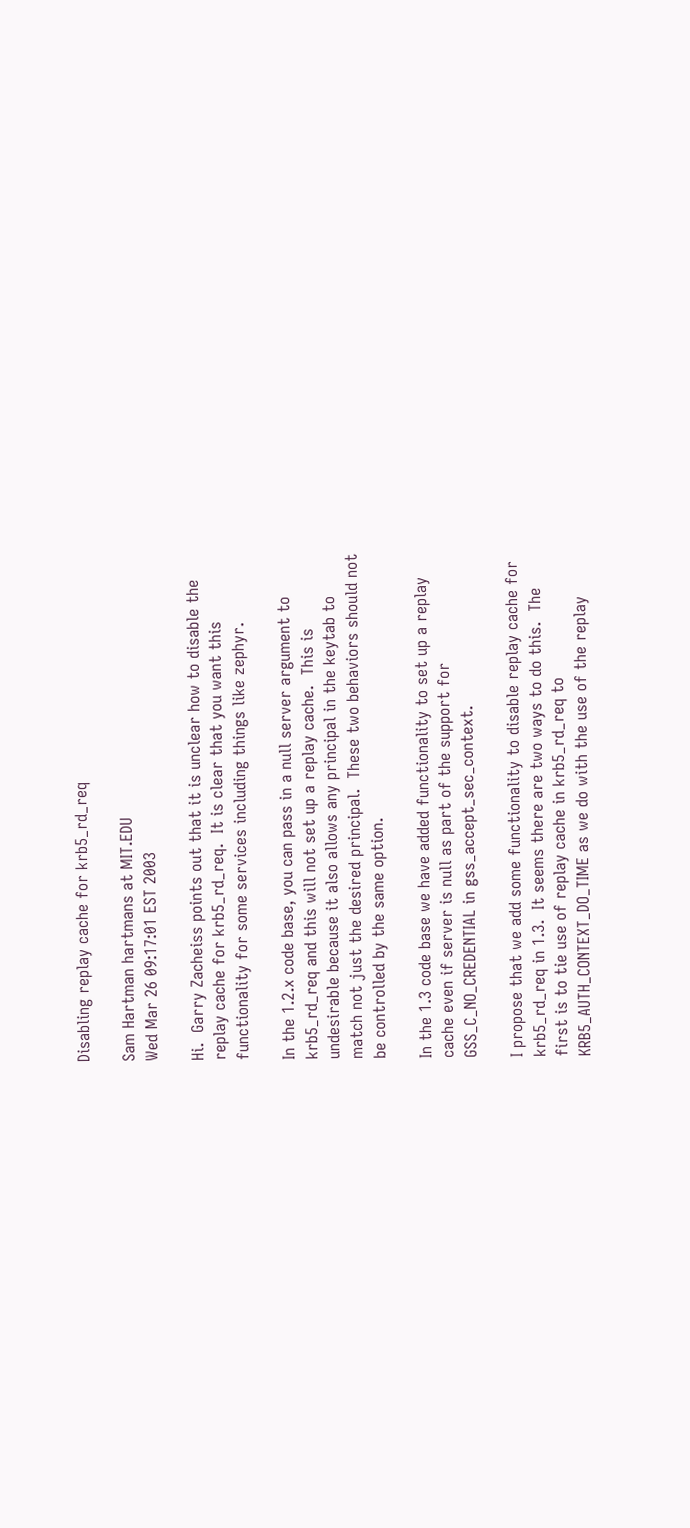Disabling replay cache for krb5_rd_req

Sam Hartman hartmans at MIT.EDU
Wed Mar 26 09:17:01 EST 2003

Hi.  Garry Zacheiss points out that it is unclear how to disable the
replay cache for krb5_rd_req.  It is clear that you want this
functionality for some services including things like zephyr.

In the 1.2.x code base, you can pass in a null server argument to
krb5_rd_req and this will not set up a replay cache.  This is
undesirable because it also allows any principal in the keytab to
match not just the desired principal.  These two behaviors should not
be controlled by the same option.

In the 1.3 code base we have added functionality to set up a replay
cache even if server is null as part of the support for
GSS_C_NO_CREDENTIAL in gss_accept_sec_context.

I propose that we add some functionality to disable replay cache for
krb5_rd_req in 1.3.  It seems there are two ways to do this.  The
first is to tie use of replay cache in krb5_rd_req to
KRB5_AUTH_CONTEXT_DO_TIME as we do with the use of the replay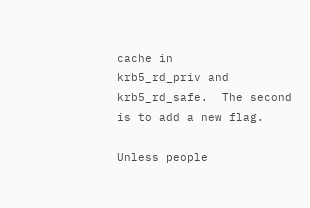cache in
krb5_rd_priv and krb5_rd_safe.  The second is to add a new flag.

Unless people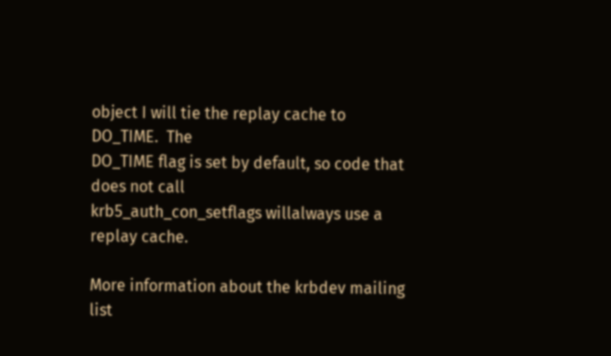object I will tie the replay cache to DO_TIME.  The
DO_TIME flag is set by default, so code that does not call
krb5_auth_con_setflags willalways use a replay cache.

More information about the krbdev mailing list